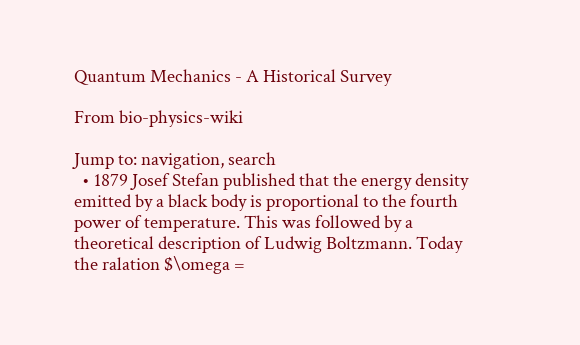Quantum Mechanics - A Historical Survey

From bio-physics-wiki

Jump to: navigation, search
  • 1879 Josef Stefan published that the energy density emitted by a black body is proportional to the fourth power of temperature. This was followed by a theoretical description of Ludwig Boltzmann. Today the ralation $\omega =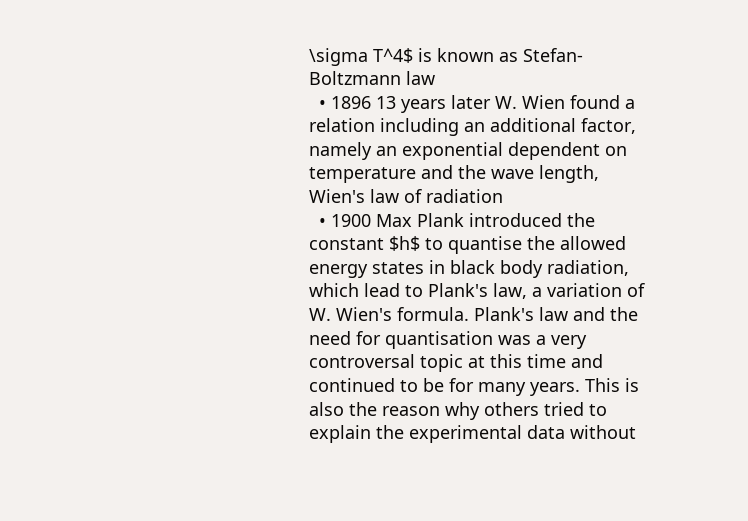\sigma T^4$ is known as Stefan-Boltzmann law
  • 1896 13 years later W. Wien found a relation including an additional factor, namely an exponential dependent on temperature and the wave length, Wien's law of radiation
  • 1900 Max Plank introduced the constant $h$ to quantise the allowed energy states in black body radiation, which lead to Plank's law, a variation of W. Wien's formula. Plank's law and the need for quantisation was a very controversal topic at this time and continued to be for many years. This is also the reason why others tried to explain the experimental data without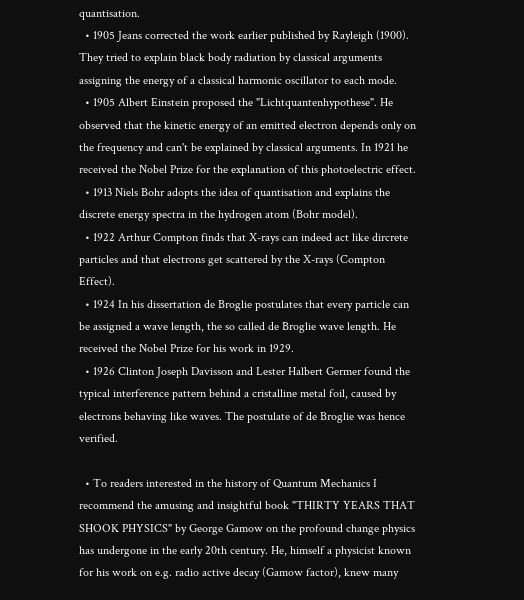quantisation.
  • 1905 Jeans corrected the work earlier published by Rayleigh (1900). They tried to explain black body radiation by classical arguments assigning the energy of a classical harmonic oscillator to each mode.
  • 1905 Albert Einstein proposed the "Lichtquantenhypothese". He observed that the kinetic energy of an emitted electron depends only on the frequency and can't be explained by classical arguments. In 1921 he received the Nobel Prize for the explanation of this photoelectric effect.
  • 1913 Niels Bohr adopts the idea of quantisation and explains the discrete energy spectra in the hydrogen atom (Bohr model).
  • 1922 Arthur Compton finds that X-rays can indeed act like dircrete particles and that electrons get scattered by the X-rays (Compton Effect).
  • 1924 In his dissertation de Broglie postulates that every particle can be assigned a wave length, the so called de Broglie wave length. He received the Nobel Prize for his work in 1929.
  • 1926 Clinton Joseph Davisson and Lester Halbert Germer found the typical interference pattern behind a cristalline metal foil, caused by electrons behaving like waves. The postulate of de Broglie was hence verified.

  • To readers interested in the history of Quantum Mechanics I recommend the amusing and insightful book "THIRTY YEARS THAT SHOOK PHYSICS" by George Gamow on the profound change physics has undergone in the early 20th century. He, himself a physicist known for his work on e.g. radio active decay (Gamow factor), knew many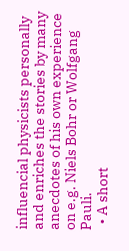influencial physicists personally and enriches the stories by many anecdotes of his own experience on e.g. Niels Bohr or Wolfgang Pauli.
  • A short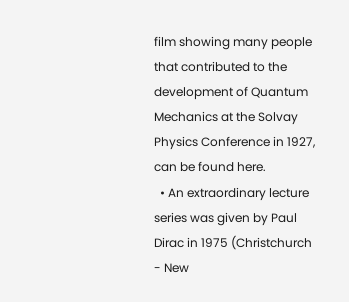film showing many people that contributed to the development of Quantum Mechanics at the Solvay Physics Conference in 1927, can be found here.
  • An extraordinary lecture series was given by Paul Dirac in 1975 (Christchurch - New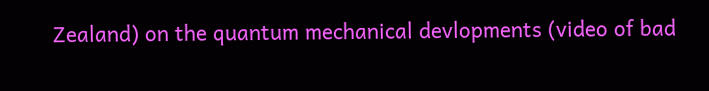Zealand) on the quantum mechanical devlopments (video of bad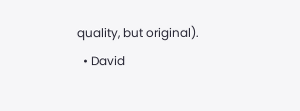quality, but original).
  • David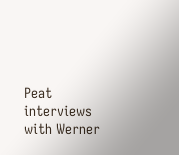Peat interviews with Werner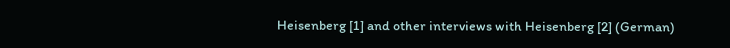Heisenberg [1] and other interviews with Heisenberg [2] (German)